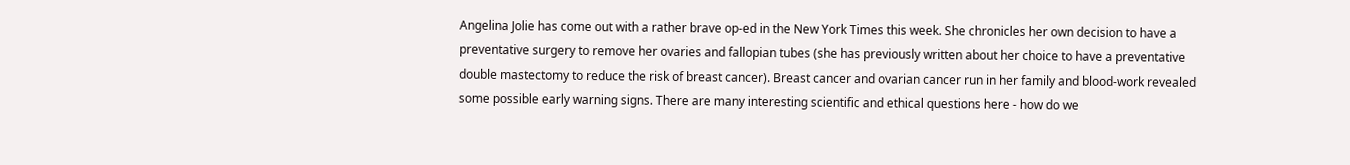Angelina Jolie has come out with a rather brave op-ed in the New York Times this week. She chronicles her own decision to have a preventative surgery to remove her ovaries and fallopian tubes (she has previously written about her choice to have a preventative double mastectomy to reduce the risk of breast cancer). Breast cancer and ovarian cancer run in her family and blood-work revealed some possible early warning signs. There are many interesting scientific and ethical questions here - how do we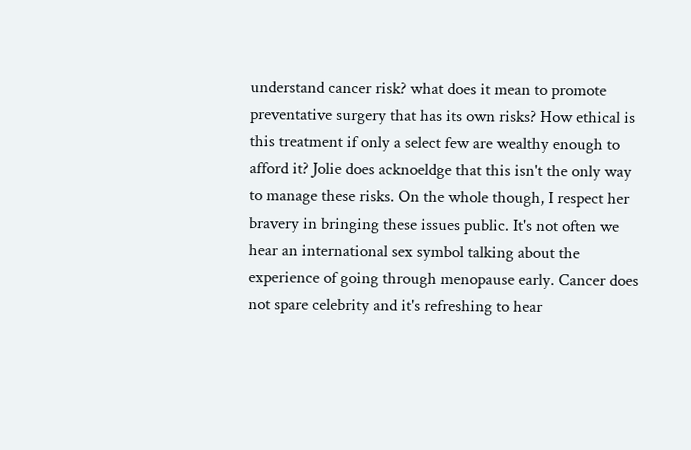understand cancer risk? what does it mean to promote preventative surgery that has its own risks? How ethical is this treatment if only a select few are wealthy enough to afford it? Jolie does acknoeldge that this isn't the only way to manage these risks. On the whole though, I respect her bravery in bringing these issues public. It's not often we hear an international sex symbol talking about the experience of going through menopause early. Cancer does not spare celebrity and it's refreshing to hear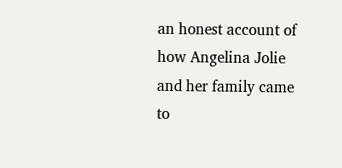an honest account of how Angelina Jolie and her family came to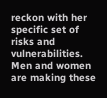reckon with her specific set of risks and vulnerabilities. Men and women are making these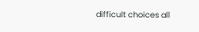difficult choices all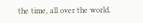the time, all over the world.